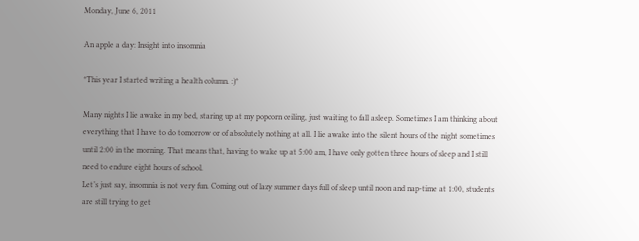Monday, June 6, 2011

An apple a day: Insight into insomnia

*This year I started writing a health column. :)*

Many nights I lie awake in my bed, staring up at my popcorn ceiling, just waiting to fall asleep. Sometimes I am thinking about everything that I have to do tomorrow or of absolutely nothing at all. I lie awake into the silent hours of the night sometimes until 2:00 in the morning. That means that, having to wake up at 5:00 am, I have only gotten three hours of sleep and I still need to endure eight hours of school.
Let’s just say, insomnia is not very fun. Coming out of lazy summer days full of sleep until noon and nap-time at 1:00, students are still trying to get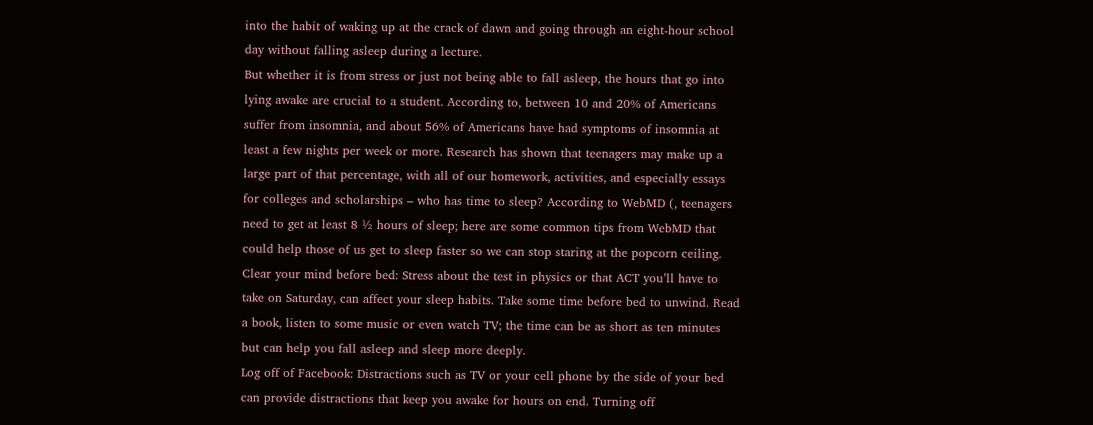into the habit of waking up at the crack of dawn and going through an eight-hour school day without falling asleep during a lecture.
But whether it is from stress or just not being able to fall asleep, the hours that go into lying awake are crucial to a student. According to, between 10 and 20% of Americans suffer from insomnia, and about 56% of Americans have had symptoms of insomnia at least a few nights per week or more. Research has shown that teenagers may make up a large part of that percentage, with all of our homework, activities, and especially essays for colleges and scholarships – who has time to sleep? According to WebMD (, teenagers need to get at least 8 ½ hours of sleep; here are some common tips from WebMD that could help those of us get to sleep faster so we can stop staring at the popcorn ceiling.
Clear your mind before bed: Stress about the test in physics or that ACT you’ll have to take on Saturday, can affect your sleep habits. Take some time before bed to unwind. Read a book, listen to some music or even watch TV; the time can be as short as ten minutes but can help you fall asleep and sleep more deeply.
Log off of Facebook: Distractions such as TV or your cell phone by the side of your bed can provide distractions that keep you awake for hours on end. Turning off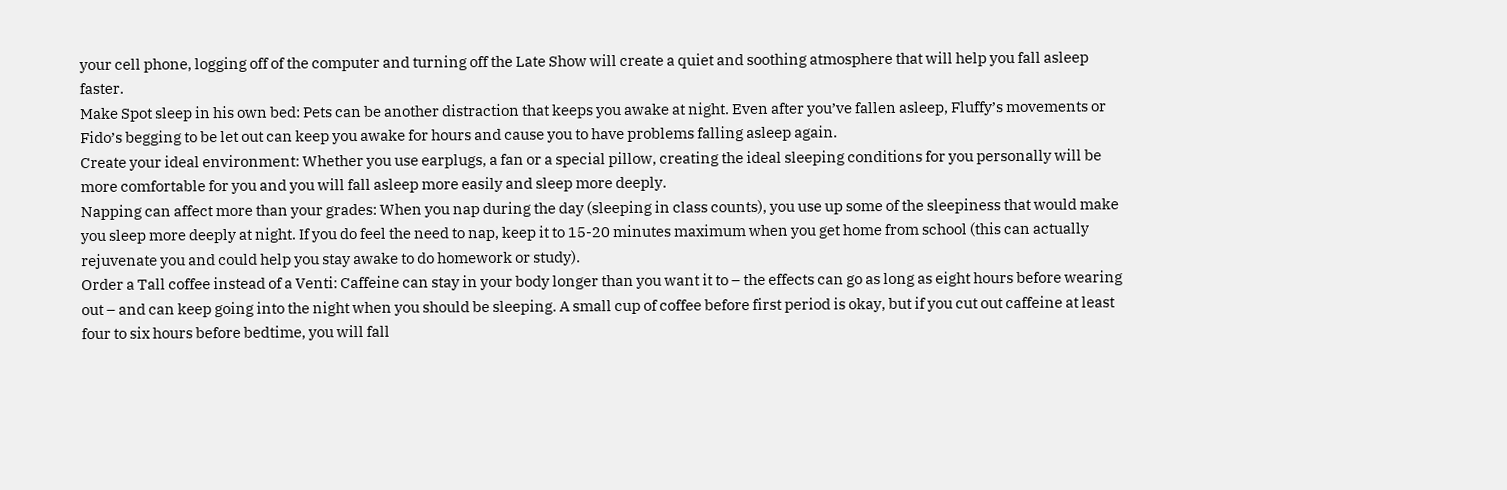your cell phone, logging off of the computer and turning off the Late Show will create a quiet and soothing atmosphere that will help you fall asleep faster.
Make Spot sleep in his own bed: Pets can be another distraction that keeps you awake at night. Even after you’ve fallen asleep, Fluffy’s movements or Fido’s begging to be let out can keep you awake for hours and cause you to have problems falling asleep again.
Create your ideal environment: Whether you use earplugs, a fan or a special pillow, creating the ideal sleeping conditions for you personally will be more comfortable for you and you will fall asleep more easily and sleep more deeply.
Napping can affect more than your grades: When you nap during the day (sleeping in class counts), you use up some of the sleepiness that would make you sleep more deeply at night. If you do feel the need to nap, keep it to 15-20 minutes maximum when you get home from school (this can actually rejuvenate you and could help you stay awake to do homework or study).
Order a Tall coffee instead of a Venti: Caffeine can stay in your body longer than you want it to – the effects can go as long as eight hours before wearing out – and can keep going into the night when you should be sleeping. A small cup of coffee before first period is okay, but if you cut out caffeine at least four to six hours before bedtime, you will fall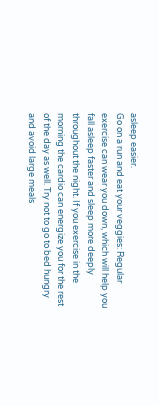asleep easier.
Go on a run and eat your veggies: Regular exercise can wear you down, which will help you fall asleep faster and sleep more deeply throughout the night. If you exercise in the morning the cardio can energize you for the rest of the day as well. Try not to go to bed hungry and avoid large meals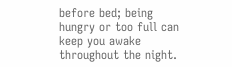before bed; being hungry or too full can keep you awake throughout the night.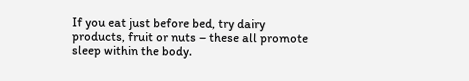If you eat just before bed, try dairy products, fruit or nuts – these all promote sleep within the body.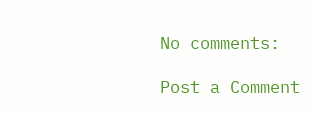No comments:

Post a Comment